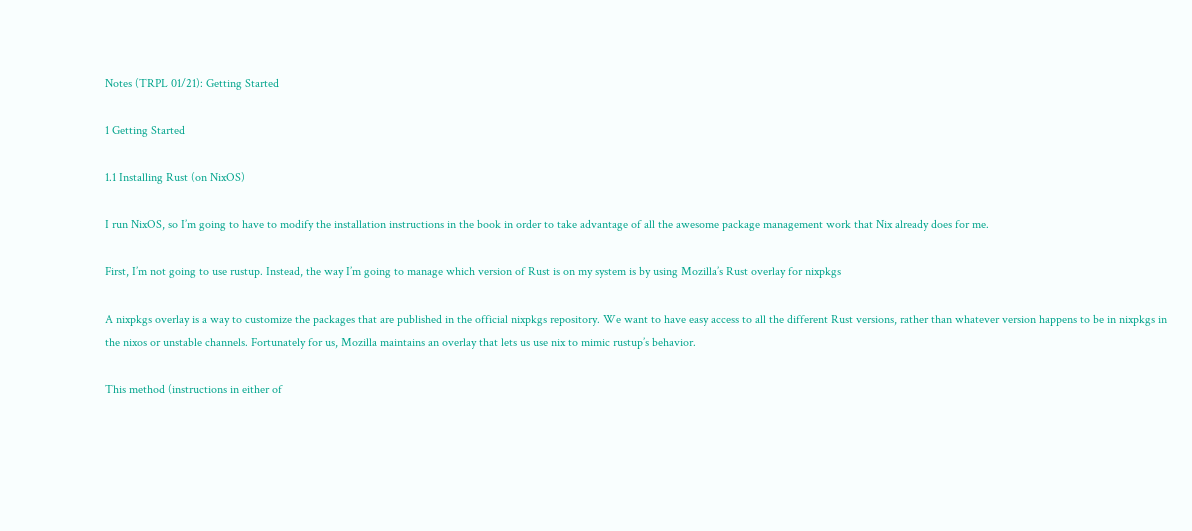Notes (TRPL 01/21): Getting Started

1 Getting Started

1.1 Installing Rust (on NixOS)

I run NixOS, so I’m going to have to modify the installation instructions in the book in order to take advantage of all the awesome package management work that Nix already does for me.

First, I’m not going to use rustup. Instead, the way I’m going to manage which version of Rust is on my system is by using Mozilla’s Rust overlay for nixpkgs

A nixpkgs overlay is a way to customize the packages that are published in the official nixpkgs repository. We want to have easy access to all the different Rust versions, rather than whatever version happens to be in nixpkgs in the nixos or unstable channels. Fortunately for us, Mozilla maintains an overlay that lets us use nix to mimic rustup’s behavior.

This method (instructions in either of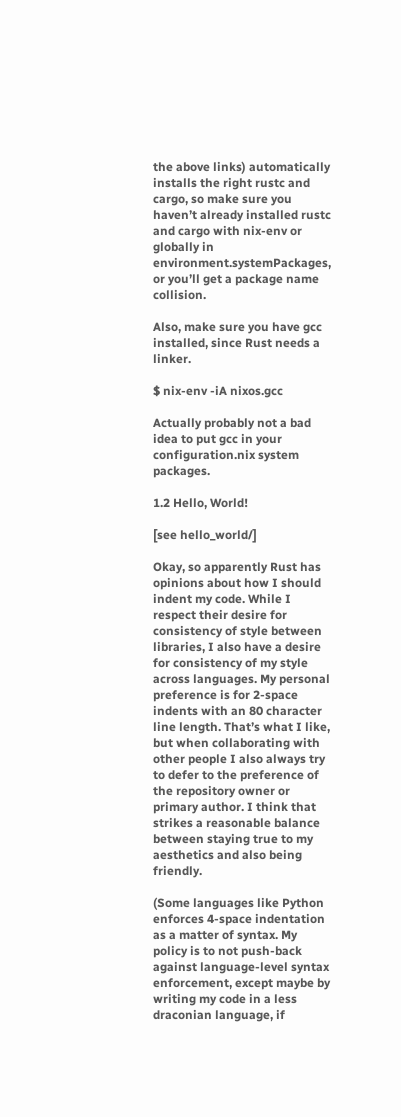the above links) automatically installs the right rustc and cargo, so make sure you haven’t already installed rustc and cargo with nix-env or globally in environment.systemPackages, or you’ll get a package name collision.

Also, make sure you have gcc installed, since Rust needs a linker.

$ nix-env -iA nixos.gcc

Actually probably not a bad idea to put gcc in your configuration.nix system packages.

1.2 Hello, World!

[see hello_world/]

Okay, so apparently Rust has opinions about how I should indent my code. While I respect their desire for consistency of style between libraries, I also have a desire for consistency of my style across languages. My personal preference is for 2-space indents with an 80 character line length. That’s what I like, but when collaborating with other people I also always try to defer to the preference of the repository owner or primary author. I think that strikes a reasonable balance between staying true to my aesthetics and also being friendly.

(Some languages like Python enforces 4-space indentation as a matter of syntax. My policy is to not push-back against language-level syntax enforcement, except maybe by writing my code in a less draconian language, if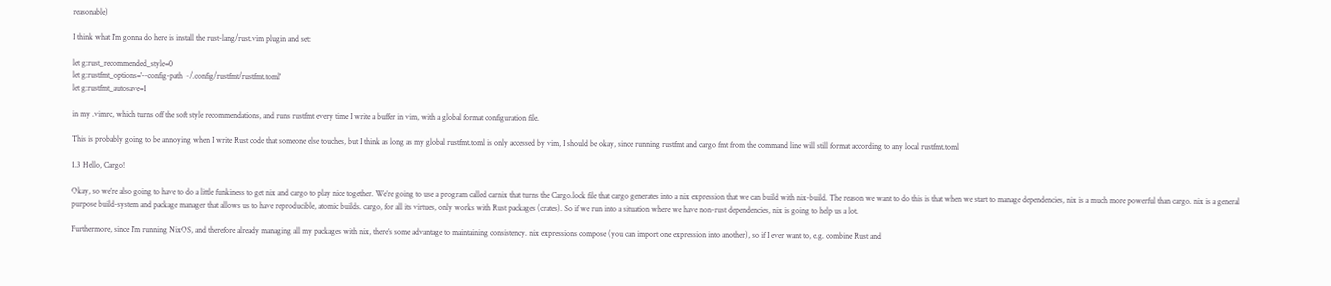reasonable)

I think what I’m gonna do here is install the rust-lang/rust.vim plugin and set:

let g:rust_recommended_style=0
let g:rustfmt_options='--config-path ~/.config/rustfmt/rustfmt.toml'
let g:rustfmt_autosave=1

in my .vimrc, which turns off the soft style recommendations, and runs rustfmt every time I write a buffer in vim, with a global format configuration file.

This is probably going to be annoying when I write Rust code that someone else touches, but I think as long as my global rustfmt.toml is only accessed by vim, I should be okay, since running rustfmt and cargo fmt from the command line will still format according to any local rustfmt.toml

1.3 Hello, Cargo!

Okay, so we’re also going to have to do a little funkiness to get nix and cargo to play nice together. We’re going to use a program called carnix that turns the Cargo.lock file that cargo generates into a nix expression that we can build with nix-build. The reason we want to do this is that when we start to manage dependencies, nix is a much more powerful than cargo. nix is a general purpose build-system and package manager that allows us to have reproducible, atomic builds. cargo, for all its virtues, only works with Rust packages (crates). So if we run into a situation where we have non-rust dependencies, nix is going to help us a lot.

Furthermore, since I’m running NixOS, and therefore already managing all my packages with nix, there’s some advantage to maintaining consistency. nix expressions compose (you can import one expression into another), so if I ever want to, e.g. combine Rust and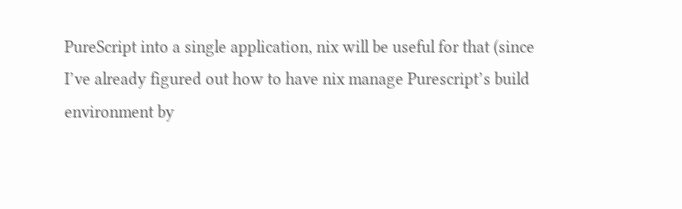PureScript into a single application, nix will be useful for that (since I’ve already figured out how to have nix manage Purescript’s build environment by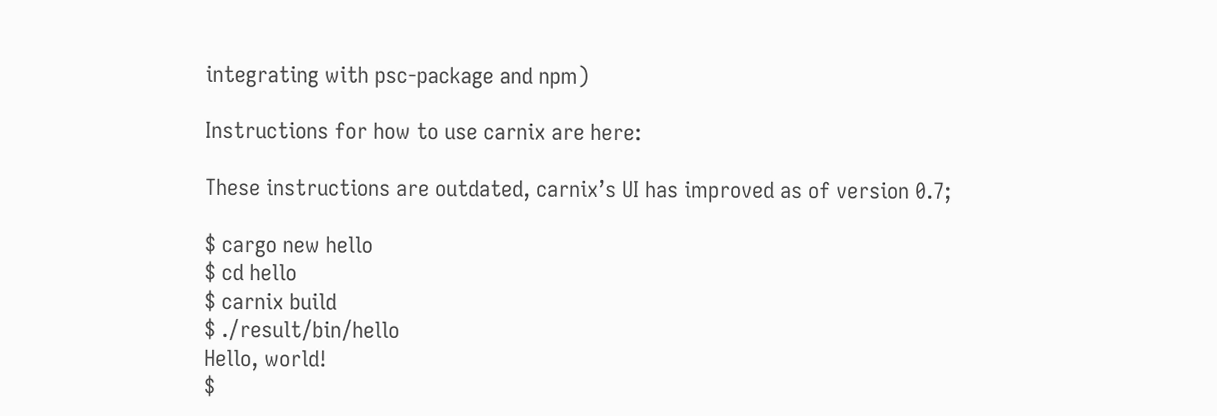integrating with psc-package and npm)

Instructions for how to use carnix are here:

These instructions are outdated, carnix’s UI has improved as of version 0.7;

$ cargo new hello
$ cd hello
$ carnix build
$ ./result/bin/hello
Hello, world!
$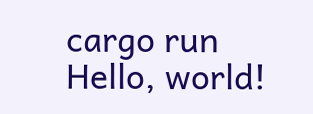cargo run
Hello, world!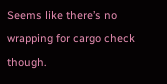Seems like there’s no wrapping for cargo check though.